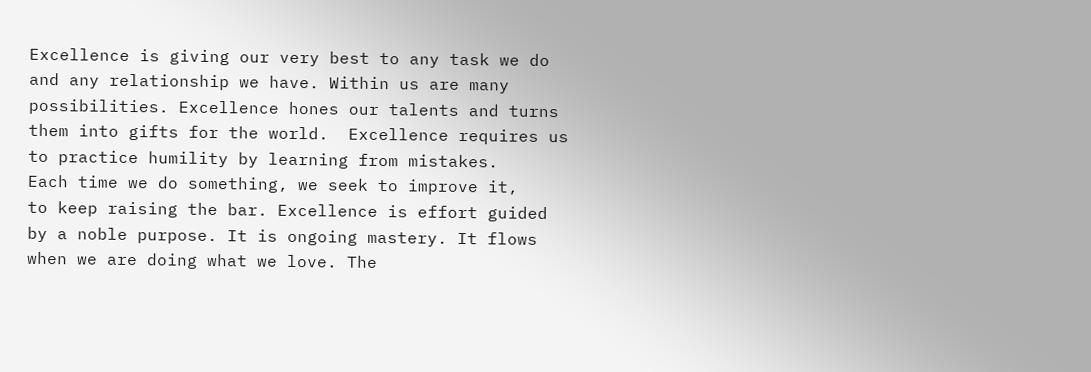Excellence is giving our very best to any task we do
and any relationship we have. Within us are many
possibilities. Excellence hones our talents and turns
them into gifts for the world.  Excellence requires us
to practice humility by learning from mistakes.
Each time we do something, we seek to improve it,
to keep raising the bar. Excellence is effort guided
by a noble purpose. It is ongoing mastery. It flows
when we are doing what we love. The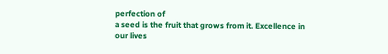perfection of
a seed is the fruit that grows from it. Excellence in
our lives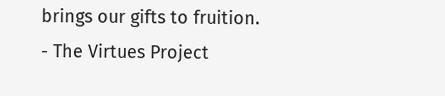brings our gifts to fruition.
- The Virtues Project